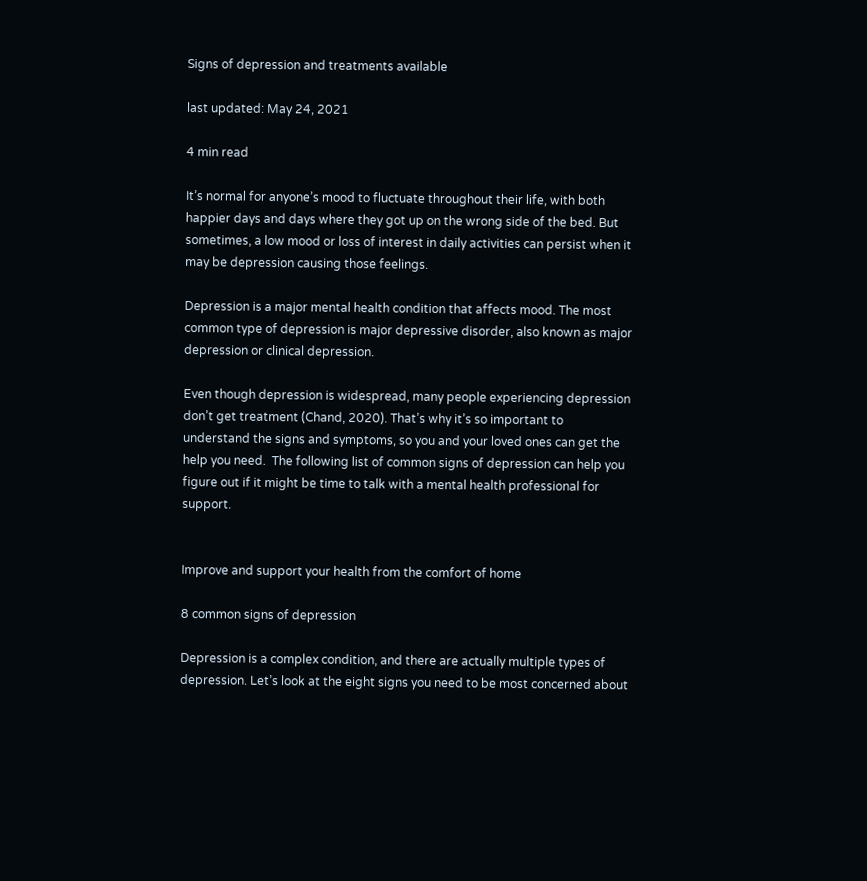Signs of depression and treatments available

last updated: May 24, 2021

4 min read

It’s normal for anyone’s mood to fluctuate throughout their life, with both happier days and days where they got up on the wrong side of the bed. But sometimes, a low mood or loss of interest in daily activities can persist when it may be depression causing those feelings.

Depression is a major mental health condition that affects mood. The most common type of depression is major depressive disorder, also known as major depression or clinical depression.

Even though depression is widespread, many people experiencing depression don’t get treatment (Chand, 2020). That’s why it’s so important to understand the signs and symptoms, so you and your loved ones can get the help you need.  The following list of common signs of depression can help you figure out if it might be time to talk with a mental health professional for support.


Improve and support your health from the comfort of home

8 common signs of depression

Depression is a complex condition, and there are actually multiple types of depression. Let’s look at the eight signs you need to be most concerned about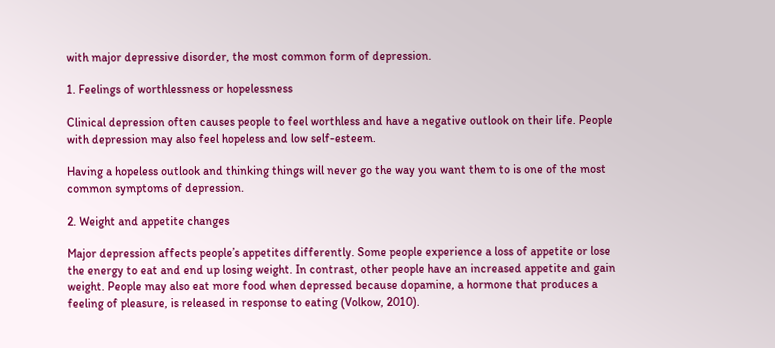with major depressive disorder, the most common form of depression.

1. Feelings of worthlessness or hopelessness

Clinical depression often causes people to feel worthless and have a negative outlook on their life. People with depression may also feel hopeless and low self-esteem.

Having a hopeless outlook and thinking things will never go the way you want them to is one of the most common symptoms of depression.

2. Weight and appetite changes

Major depression affects people’s appetites differently. Some people experience a loss of appetite or lose the energy to eat and end up losing weight. In contrast, other people have an increased appetite and gain weight. People may also eat more food when depressed because dopamine, a hormone that produces a feeling of pleasure, is released in response to eating (Volkow, 2010).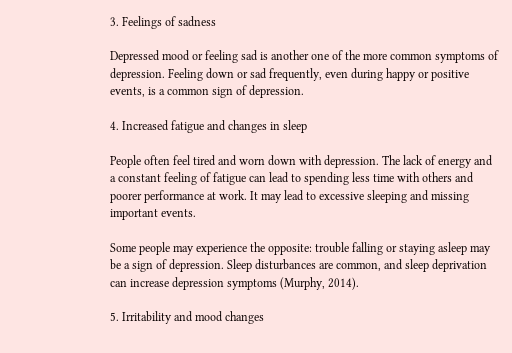3. Feelings of sadness

Depressed mood or feeling sad is another one of the more common symptoms of depression. Feeling down or sad frequently, even during happy or positive events, is a common sign of depression.

4. Increased fatigue and changes in sleep

People often feel tired and worn down with depression. The lack of energy and a constant feeling of fatigue can lead to spending less time with others and poorer performance at work. It may lead to excessive sleeping and missing important events.

Some people may experience the opposite: trouble falling or staying asleep may be a sign of depression. Sleep disturbances are common, and sleep deprivation can increase depression symptoms (Murphy, 2014).

5. Irritability and mood changes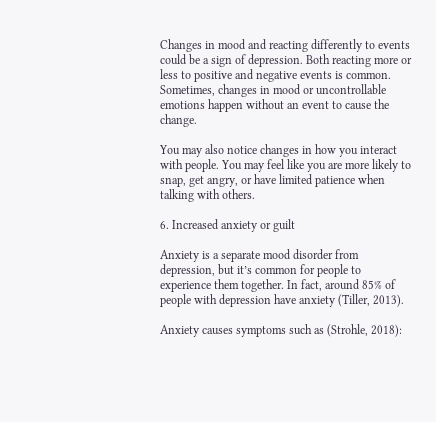Changes in mood and reacting differently to events could be a sign of depression. Both reacting more or less to positive and negative events is common. Sometimes, changes in mood or uncontrollable emotions happen without an event to cause the change.

You may also notice changes in how you interact with people. You may feel like you are more likely to snap, get angry, or have limited patience when talking with others.

6. Increased anxiety or guilt

Anxiety is a separate mood disorder from depression, but it’s common for people to experience them together. In fact, around 85% of people with depression have anxiety (Tiller, 2013).

Anxiety causes symptoms such as (Strohle, 2018):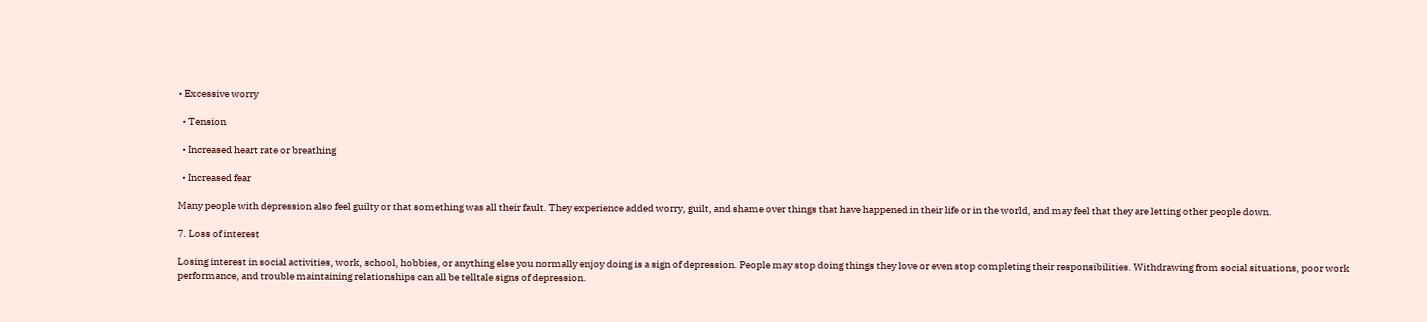• Excessive worry

  • Tension

  • Increased heart rate or breathing

  • Increased fear

Many people with depression also feel guilty or that something was all their fault. They experience added worry, guilt, and shame over things that have happened in their life or in the world, and may feel that they are letting other people down.

7. Loss of interest

Losing interest in social activities, work, school, hobbies, or anything else you normally enjoy doing is a sign of depression. People may stop doing things they love or even stop completing their responsibilities. Withdrawing from social situations, poor work performance, and trouble maintaining relationships can all be telltale signs of depression.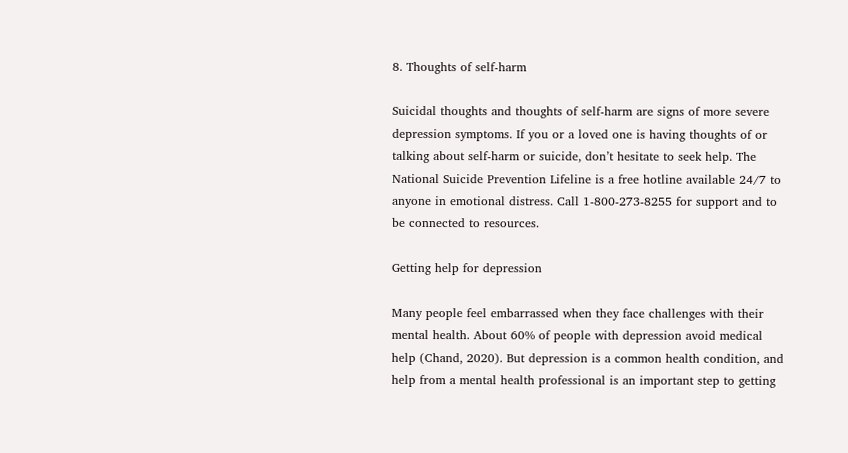8. Thoughts of self-harm

Suicidal thoughts and thoughts of self-harm are signs of more severe depression symptoms. If you or a loved one is having thoughts of or talking about self-harm or suicide, don’t hesitate to seek help. The National Suicide Prevention Lifeline is a free hotline available 24/7 to anyone in emotional distress. Call 1-800-273-8255 for support and to be connected to resources.

Getting help for depression

Many people feel embarrassed when they face challenges with their mental health. About 60% of people with depression avoid medical help (Chand, 2020). But depression is a common health condition, and help from a mental health professional is an important step to getting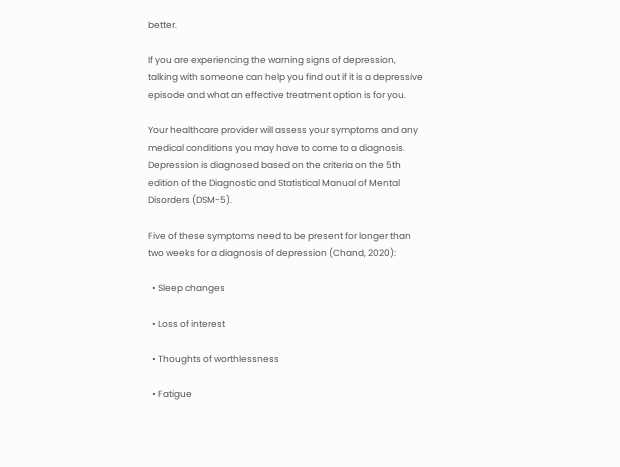better.

If you are experiencing the warning signs of depression, talking with someone can help you find out if it is a depressive episode and what an effective treatment option is for you.

Your healthcare provider will assess your symptoms and any medical conditions you may have to come to a diagnosis. Depression is diagnosed based on the criteria on the 5th edition of the Diagnostic and Statistical Manual of Mental Disorders (DSM-5).

Five of these symptoms need to be present for longer than two weeks for a diagnosis of depression (Chand, 2020):

  • Sleep changes

  • Loss of interest

  • Thoughts of worthlessness

  • Fatigue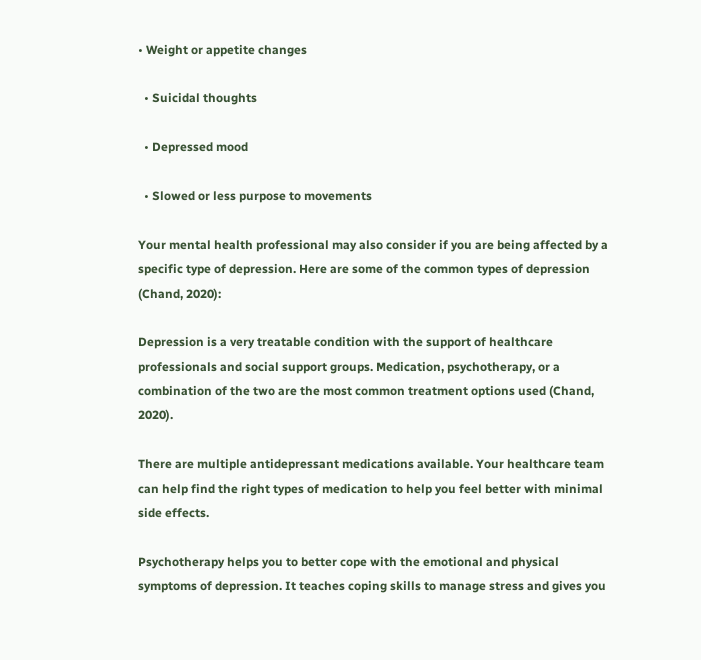• Weight or appetite changes

  • Suicidal thoughts

  • Depressed mood

  • Slowed or less purpose to movements

Your mental health professional may also consider if you are being affected by a specific type of depression. Here are some of the common types of depression (Chand, 2020):

Depression is a very treatable condition with the support of healthcare professionals and social support groups. Medication, psychotherapy, or a combination of the two are the most common treatment options used (Chand, 2020).

There are multiple antidepressant medications available. Your healthcare team can help find the right types of medication to help you feel better with minimal side effects.

Psychotherapy helps you to better cope with the emotional and physical symptoms of depression. It teaches coping skills to manage stress and gives you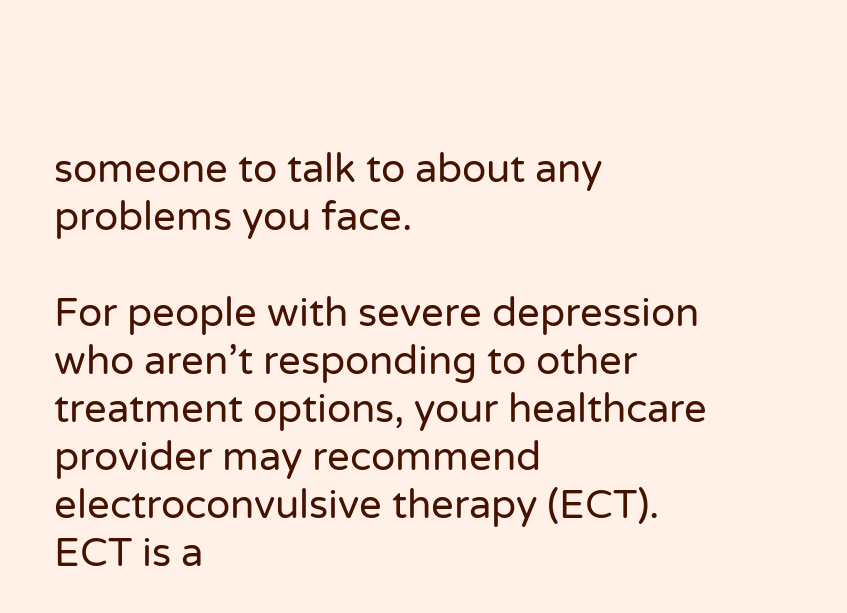someone to talk to about any problems you face.

For people with severe depression who aren’t responding to other treatment options, your healthcare provider may recommend electroconvulsive therapy (ECT). ECT is a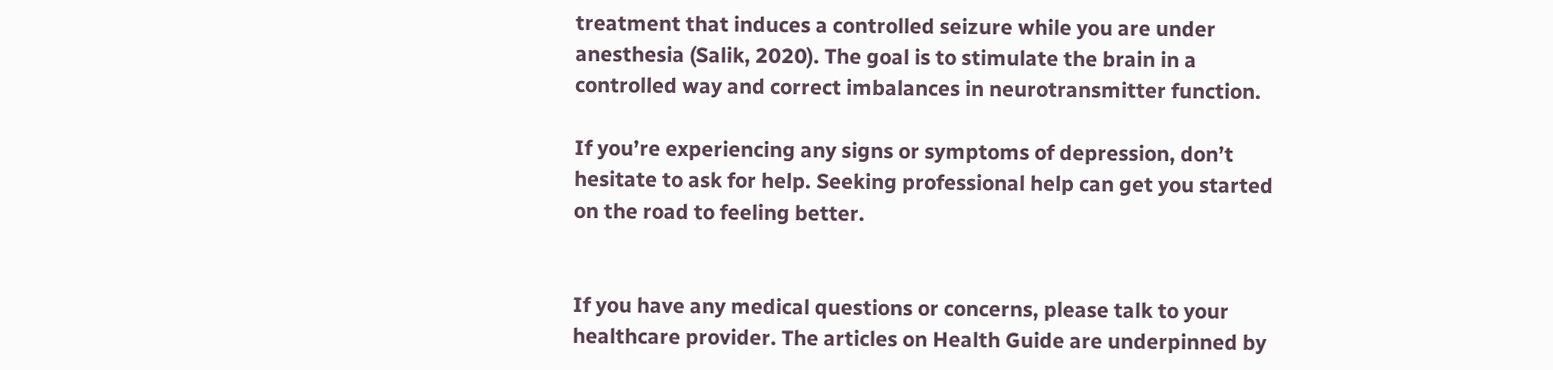treatment that induces a controlled seizure while you are under anesthesia (Salik, 2020). The goal is to stimulate the brain in a controlled way and correct imbalances in neurotransmitter function.

If you’re experiencing any signs or symptoms of depression, don’t hesitate to ask for help. Seeking professional help can get you started on the road to feeling better.


If you have any medical questions or concerns, please talk to your healthcare provider. The articles on Health Guide are underpinned by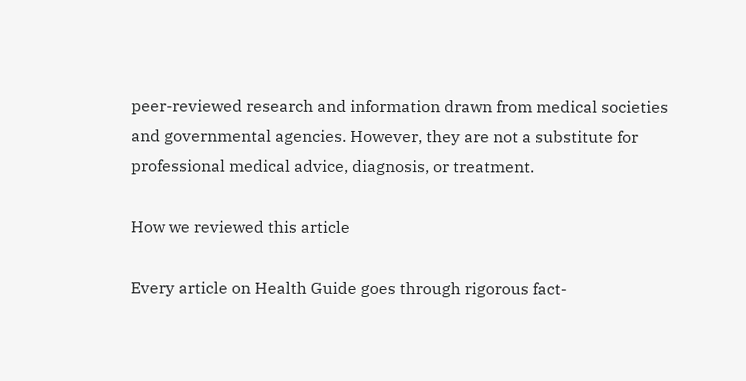peer-reviewed research and information drawn from medical societies and governmental agencies. However, they are not a substitute for professional medical advice, diagnosis, or treatment.

How we reviewed this article

Every article on Health Guide goes through rigorous fact-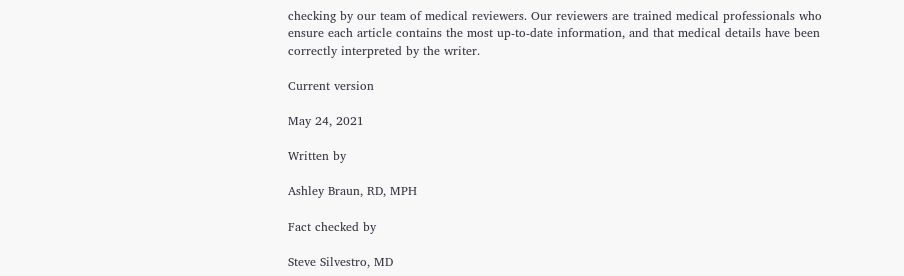checking by our team of medical reviewers. Our reviewers are trained medical professionals who ensure each article contains the most up-to-date information, and that medical details have been correctly interpreted by the writer.

Current version

May 24, 2021

Written by

Ashley Braun, RD, MPH

Fact checked by

Steve Silvestro, MD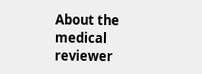About the medical reviewer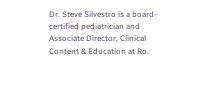Dr. Steve Silvestro is a board-certified pediatrician and Associate Director, Clinical Content & Education at Ro.